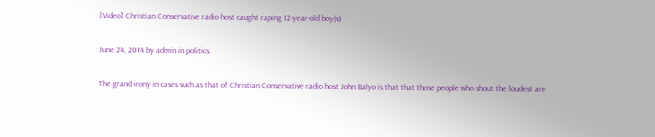[Video] Christian Conservative radio host caught raping 12-year-old boy(s)

June 24, 2014 by admin in politics

The grand irony in cases such as that of Christian Conservative radio host John Balyo is that that those people who shout the loudest are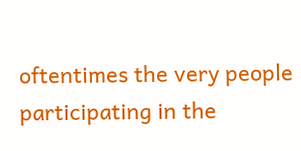oftentimes the very people participating in the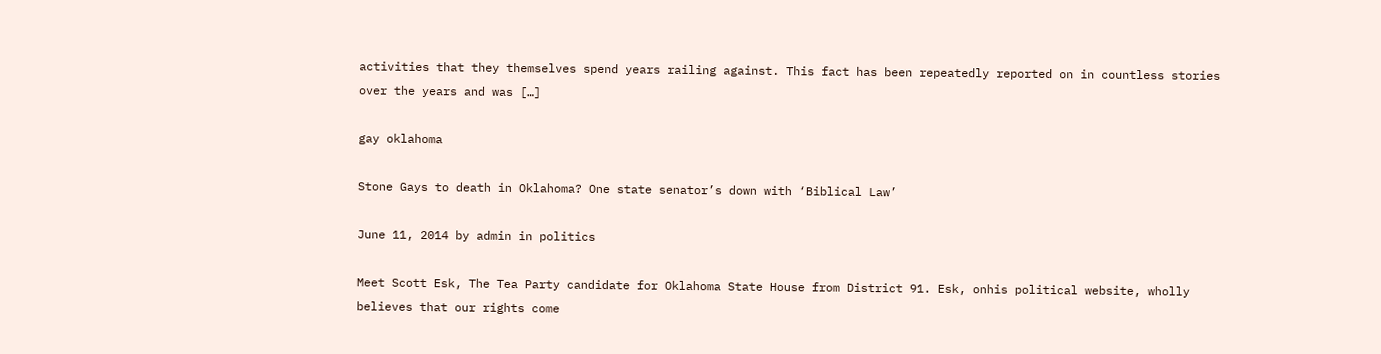activities that they themselves spend years railing against. This fact has been repeatedly reported on in countless stories over the years and was […]

gay oklahoma

Stone Gays to death in Oklahoma? One state senator’s down with ‘Biblical Law’

June 11, 2014 by admin in politics

Meet Scott Esk, The Tea Party candidate for Oklahoma State House from District 91. Esk, onhis political website, wholly believes that our rights come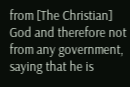from [The Christian] God and therefore not from any government, saying that he is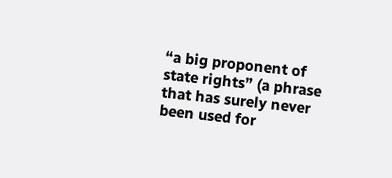“a big proponent of state rights” (a phrase that has surely never been used for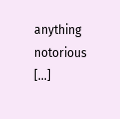anything notorious […]